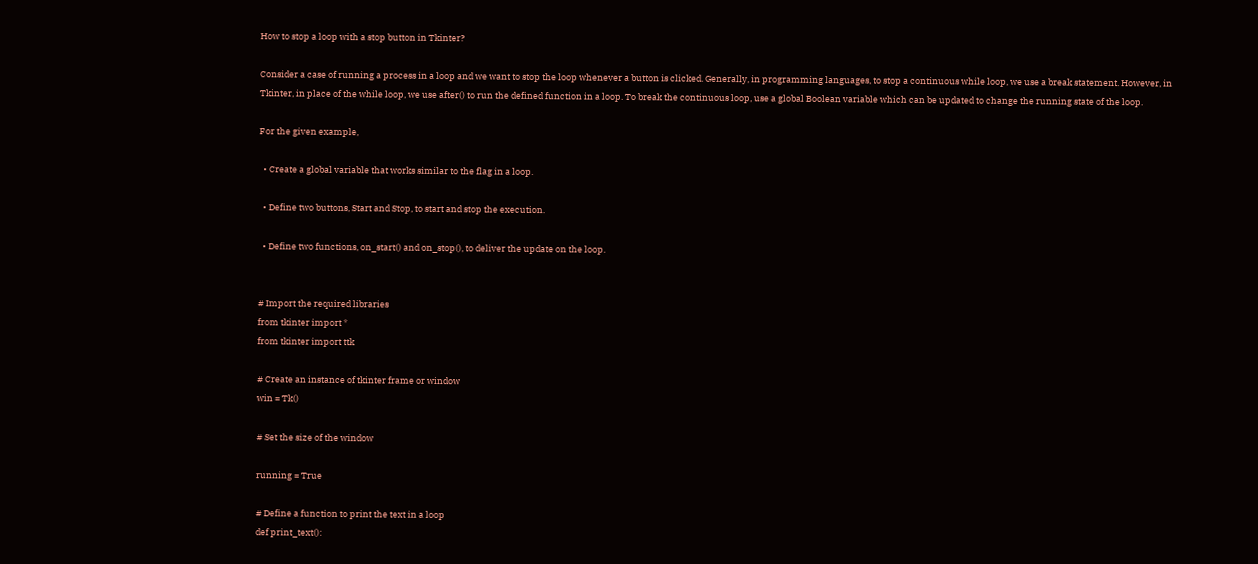How to stop a loop with a stop button in Tkinter?

Consider a case of running a process in a loop and we want to stop the loop whenever a button is clicked. Generally, in programming languages, to stop a continuous while loop, we use a break statement. However, in Tkinter, in place of the while loop, we use after() to run the defined function in a loop. To break the continuous loop, use a global Boolean variable which can be updated to change the running state of the loop.

For the given example,

  • Create a global variable that works similar to the flag in a loop.

  • Define two buttons, Start and Stop, to start and stop the execution.

  • Define two functions, on_start() and on_stop(), to deliver the update on the loop.


# Import the required libraries
from tkinter import *
from tkinter import ttk

# Create an instance of tkinter frame or window
win = Tk()

# Set the size of the window

running = True

# Define a function to print the text in a loop
def print_text():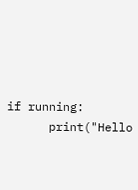if running:
      print("Hello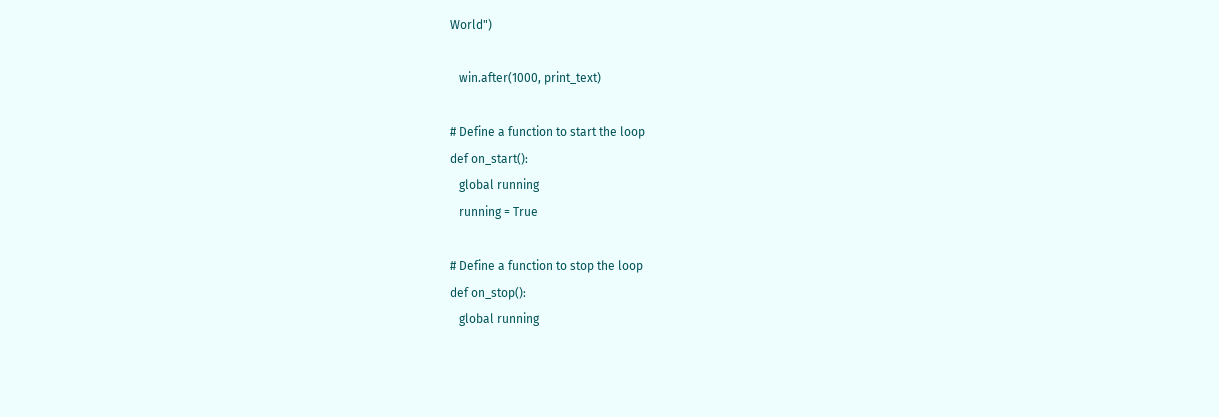World")

   win.after(1000, print_text)

# Define a function to start the loop
def on_start():
   global running
   running = True

# Define a function to stop the loop
def on_stop():
   global running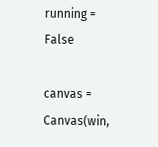running = False

canvas = Canvas(win,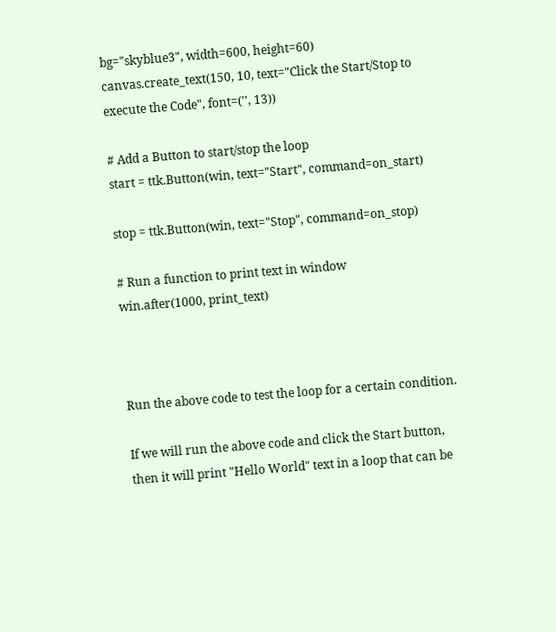bg="skyblue3", width=600, height=60)
canvas.create_text(150, 10, text="Click the Start/Stop to execute the Code", font=('', 13))

# Add a Button to start/stop the loop
start = ttk.Button(win, text="Start", command=on_start)

stop = ttk.Button(win, text="Stop", command=on_stop)

# Run a function to print text in window
win.after(1000, print_text)



Run the above code to test the loop for a certain condition.

If we will run the above code and click the Start button, then it will print "Hello World" text in a loop that can be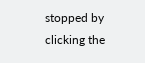stopped by clicking the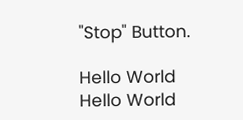"Stop" Button.

Hello World
Hello World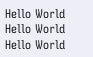Hello World
Hello World
Hello World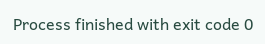Process finished with exit code 0